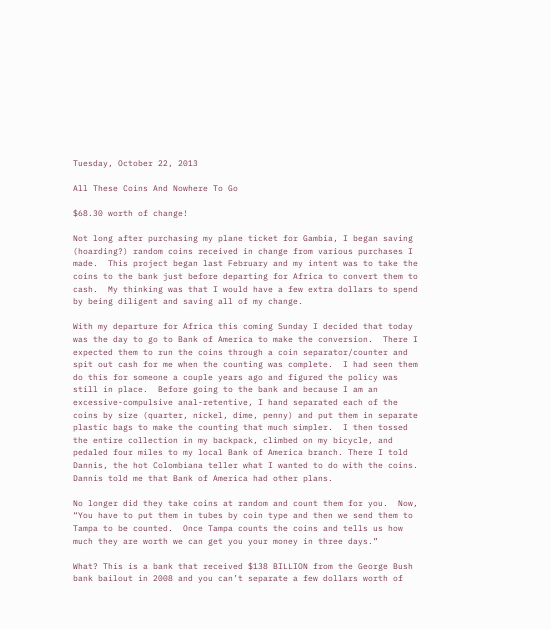Tuesday, October 22, 2013

All These Coins And Nowhere To Go

$68.30 worth of change!

Not long after purchasing my plane ticket for Gambia, I began saving (hoarding?) random coins received in change from various purchases I made.  This project began last February and my intent was to take the coins to the bank just before departing for Africa to convert them to cash.  My thinking was that I would have a few extra dollars to spend by being diligent and saving all of my change.

With my departure for Africa this coming Sunday I decided that today was the day to go to Bank of America to make the conversion.  There I expected them to run the coins through a coin separator/counter and spit out cash for me when the counting was complete.  I had seen them do this for someone a couple years ago and figured the policy was still in place.  Before going to the bank and because I am an excessive-compulsive anal-retentive, I hand separated each of the coins by size (quarter, nickel, dime, penny) and put them in separate plastic bags to make the counting that much simpler.  I then tossed the entire collection in my backpack, climbed on my bicycle, and pedaled four miles to my local Bank of America branch. There I told Dannis, the hot Colombiana teller what I wanted to do with the coins.  Dannis told me that Bank of America had other plans.

No longer did they take coins at random and count them for you.  Now, “You have to put them in tubes by coin type and then we send them to Tampa to be counted.  Once Tampa counts the coins and tells us how much they are worth we can get you your money in three days.”

What? This is a bank that received $138 BILLION from the George Bush bank bailout in 2008 and you can’t separate a few dollars worth of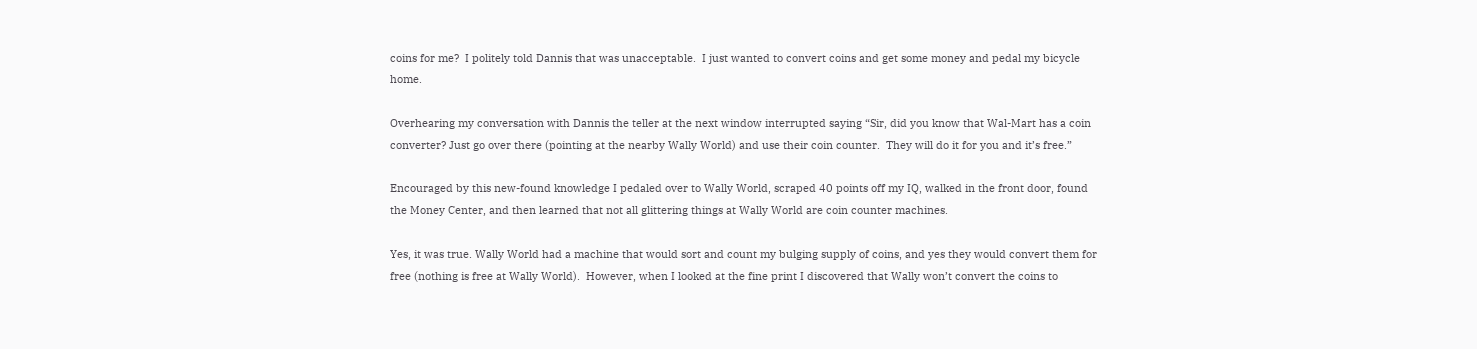coins for me?  I politely told Dannis that was unacceptable.  I just wanted to convert coins and get some money and pedal my bicycle home.

Overhearing my conversation with Dannis the teller at the next window interrupted saying “Sir, did you know that Wal-Mart has a coin converter? Just go over there (pointing at the nearby Wally World) and use their coin counter.  They will do it for you and it’s free.”

Encouraged by this new-found knowledge I pedaled over to Wally World, scraped 40 points off my IQ, walked in the front door, found the Money Center, and then learned that not all glittering things at Wally World are coin counter machines.

Yes, it was true. Wally World had a machine that would sort and count my bulging supply of coins, and yes they would convert them for free (nothing is free at Wally World).  However, when I looked at the fine print I discovered that Wally won’t convert the coins to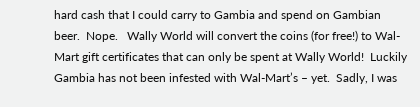hard cash that I could carry to Gambia and spend on Gambian beer.  Nope.   Wally World will convert the coins (for free!) to Wal-Mart gift certificates that can only be spent at Wally World!  Luckily Gambia has not been infested with Wal-Mart’s – yet.  Sadly, I was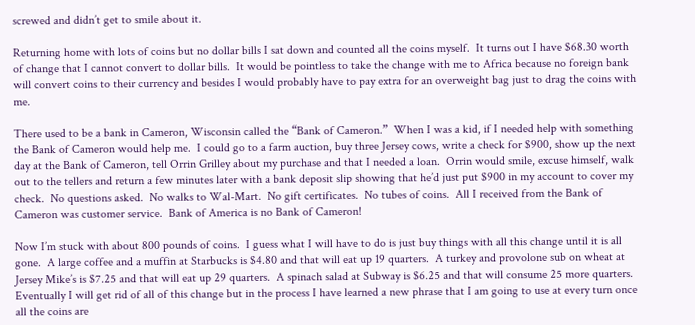screwed and didn’t get to smile about it.

Returning home with lots of coins but no dollar bills I sat down and counted all the coins myself.  It turns out I have $68.30 worth of change that I cannot convert to dollar bills.  It would be pointless to take the change with me to Africa because no foreign bank will convert coins to their currency and besides I would probably have to pay extra for an overweight bag just to drag the coins with me.

There used to be a bank in Cameron, Wisconsin called the “Bank of Cameron.”  When I was a kid, if I needed help with something the Bank of Cameron would help me.  I could go to a farm auction, buy three Jersey cows, write a check for $900, show up the next day at the Bank of Cameron, tell Orrin Grilley about my purchase and that I needed a loan.  Orrin would smile, excuse himself, walk out to the tellers and return a few minutes later with a bank deposit slip showing that he’d just put $900 in my account to cover my check.  No questions asked.  No walks to Wal-Mart.  No gift certificates.  No tubes of coins.  All I received from the Bank of Cameron was customer service.  Bank of America is no Bank of Cameron!

Now I’m stuck with about 800 pounds of coins.  I guess what I will have to do is just buy things with all this change until it is all gone.  A large coffee and a muffin at Starbucks is $4.80 and that will eat up 19 quarters.  A turkey and provolone sub on wheat at Jersey Mike’s is $7.25 and that will eat up 29 quarters.  A spinach salad at Subway is $6.25 and that will consume 25 more quarters.  Eventually I will get rid of all of this change but in the process I have learned a new phrase that I am going to use at every turn once all the coins are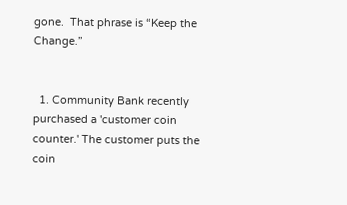gone.  That phrase is “Keep the Change.”


  1. Community Bank recently purchased a 'customer coin counter.' The customer puts the coin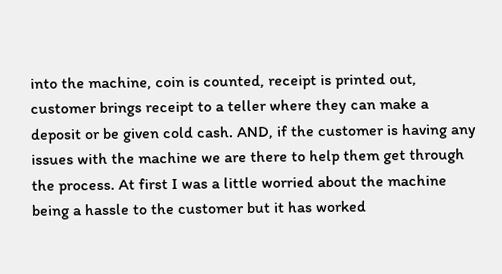into the machine, coin is counted, receipt is printed out, customer brings receipt to a teller where they can make a deposit or be given cold cash. AND, if the customer is having any issues with the machine we are there to help them get through the process. At first I was a little worried about the machine being a hassle to the customer but it has worked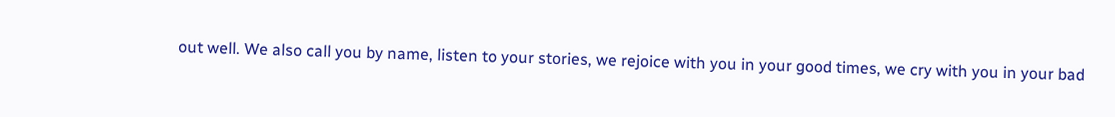out well. We also call you by name, listen to your stories, we rejoice with you in your good times, we cry with you in your bad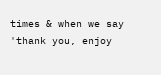times & when we say 'thank you, enjoy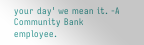your day' we mean it. -A Community Bank employee.